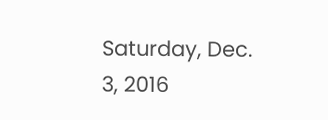Saturday, Dec. 3, 2016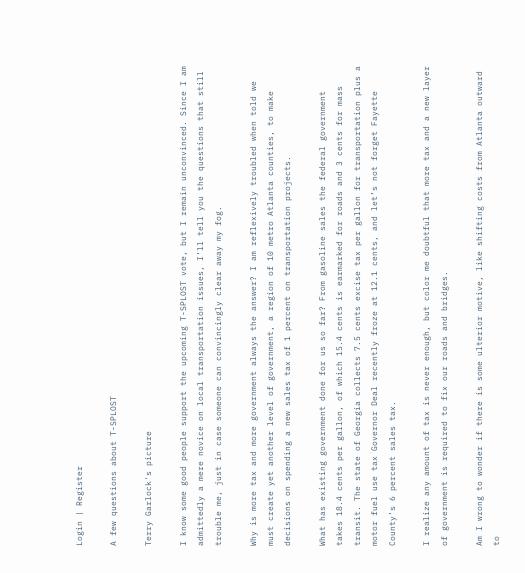Login | Register

A few questions about T-SPLOST

Terry Garlock's picture

I know some good people support the upcoming T-SPLOST vote, but I remain unconvinced. Since I am admittedly a mere novice on local transportation issues, I’ll tell you the questions that still trouble me, just in case someone can convincingly clear away my fog.

Why is more tax and more government always the answer? I am reflexively troubled when told we must create yet another level of government, a region of 10 metro Atlanta counties, to make decisions on spending a new sales tax of 1 percent on transportation projects.

What has existing government done for us so far? From gasoline sales the federal government takes 18.4 cents per gallon, of which 15.4 cents is earmarked for roads and 3 cents for mass transit. The state of Georgia collects 7.5 cents excise tax per gallon for transportation plus a motor fuel use tax Governor Deal recently froze at 12.1 cents, and let’s not forget Fayette County’s 6 percent sales tax.

I realize any amount of tax is never enough, but color me doubtful that more tax and a new layer of government is required to fix our roads and bridges.

Am I wrong to wonder if there is some ulterior motive, like shifting costs from Atlanta outward to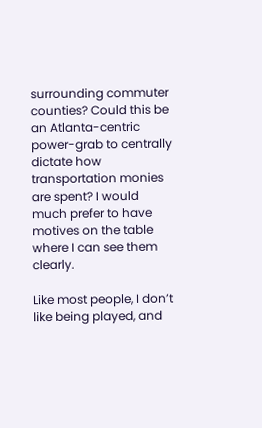surrounding commuter counties? Could this be an Atlanta-centric power-grab to centrally dictate how transportation monies are spent? I would much prefer to have motives on the table where I can see them clearly.

Like most people, I don’t like being played, and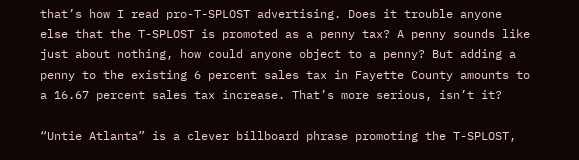that’s how I read pro-T-SPLOST advertising. Does it trouble anyone else that the T-SPLOST is promoted as a penny tax? A penny sounds like just about nothing, how could anyone object to a penny? But adding a penny to the existing 6 percent sales tax in Fayette County amounts to a 16.67 percent sales tax increase. That’s more serious, isn’t it?

“Untie Atlanta” is a clever billboard phrase promoting the T-SPLOST,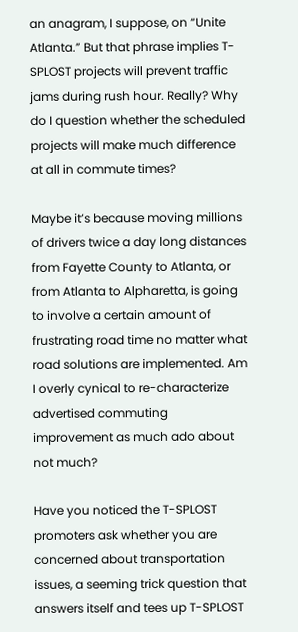an anagram, I suppose, on “Unite Atlanta.” But that phrase implies T-SPLOST projects will prevent traffic jams during rush hour. Really? Why do I question whether the scheduled projects will make much difference at all in commute times?

Maybe it’s because moving millions of drivers twice a day long distances from Fayette County to Atlanta, or from Atlanta to Alpharetta, is going to involve a certain amount of frustrating road time no matter what road solutions are implemented. Am I overly cynical to re-characterize advertised commuting improvement as much ado about not much?

Have you noticed the T-SPLOST promoters ask whether you are concerned about transportation issues, a seeming trick question that answers itself and tees up T-SPLOST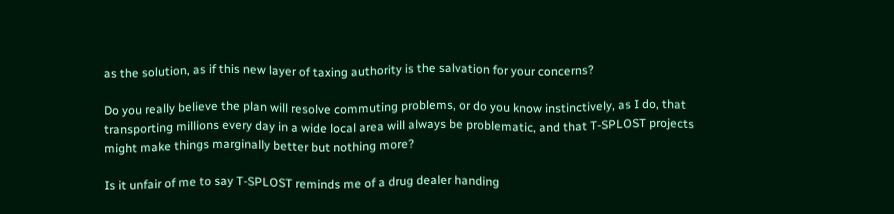as the solution, as if this new layer of taxing authority is the salvation for your concerns?

Do you really believe the plan will resolve commuting problems, or do you know instinctively, as I do, that transporting millions every day in a wide local area will always be problematic, and that T-SPLOST projects might make things marginally better but nothing more?

Is it unfair of me to say T-SPLOST reminds me of a drug dealer handing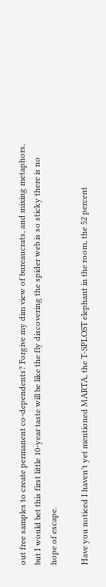out free samples to create permanent co-dependents? Forgive my dim view of bureaucrats, and mixing metaphors, but I would bet this first little 10-year taste will be like the fly discovering the spider web is so sticky there is no hope of escape.

Have you noticed I haven’t yet mentioned MARTA, the T-SPLOST elephant in the room, the 52 percent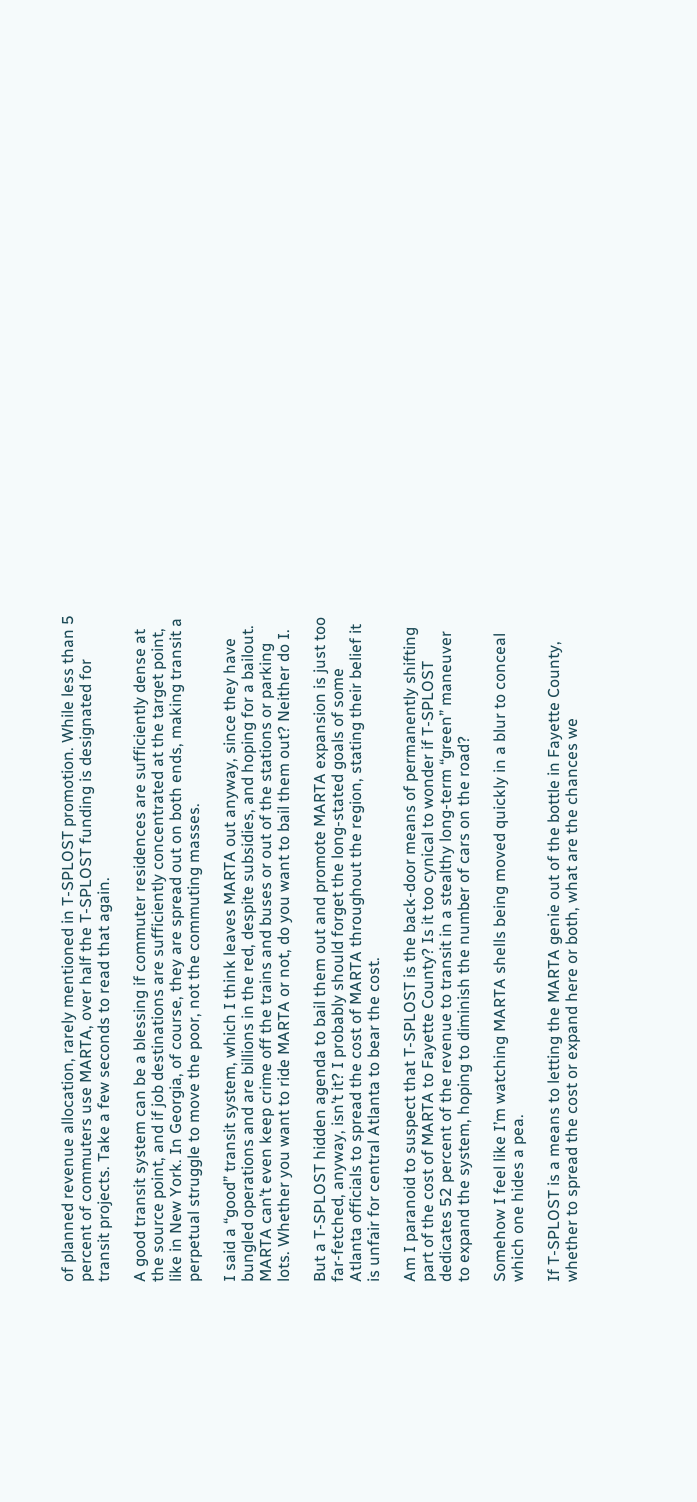of planned revenue allocation, rarely mentioned in T-SPLOST promotion. While less than 5 percent of commuters use MARTA, over half the T-SPLOST funding is designated for transit projects. Take a few seconds to read that again.

A good transit system can be a blessing if commuter residences are sufficiently dense at the source point, and if job destinations are sufficiently concentrated at the target point, like in New York. In Georgia, of course, they are spread out on both ends, making transit a perpetual struggle to move the poor, not the commuting masses.

I said a “good” transit system, which I think leaves MARTA out anyway, since they have bungled operations and are billions in the red, despite subsidies, and hoping for a bailout. MARTA can’t even keep crime off the trains and buses or out of the stations or parking lots. Whether you want to ride MARTA or not, do you want to bail them out? Neither do I.

But a T-SPLOST hidden agenda to bail them out and promote MARTA expansion is just too far-fetched, anyway, isn’t it? I probably should forget the long-stated goals of some Atlanta officials to spread the cost of MARTA throughout the region, stating their belief it is unfair for central Atlanta to bear the cost.

Am I paranoid to suspect that T-SPLOST is the back-door means of permanently shifting part of the cost of MARTA to Fayette County? Is it too cynical to wonder if T-SPLOST dedicates 52 percent of the revenue to transit in a stealthy long-term “green” maneuver to expand the system, hoping to diminish the number of cars on the road?

Somehow I feel like I’m watching MARTA shells being moved quickly in a blur to conceal which one hides a pea.

If T-SPLOST is a means to letting the MARTA genie out of the bottle in Fayette County, whether to spread the cost or expand here or both, what are the chances we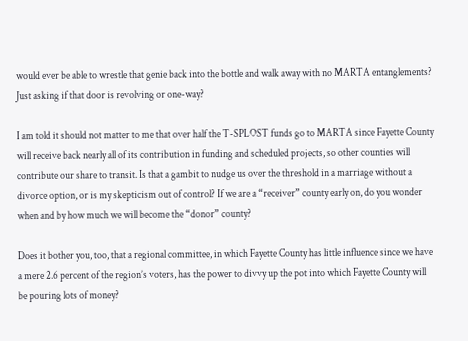would ever be able to wrestle that genie back into the bottle and walk away with no MARTA entanglements? Just asking if that door is revolving or one-way?

I am told it should not matter to me that over half the T-SPLOST funds go to MARTA since Fayette County will receive back nearly all of its contribution in funding and scheduled projects, so other counties will contribute our share to transit. Is that a gambit to nudge us over the threshold in a marriage without a divorce option, or is my skepticism out of control? If we are a “receiver” county early on, do you wonder when and by how much we will become the “donor” county?

Does it bother you, too, that a regional committee, in which Fayette County has little influence since we have a mere 2.6 percent of the region’s voters, has the power to divvy up the pot into which Fayette County will be pouring lots of money?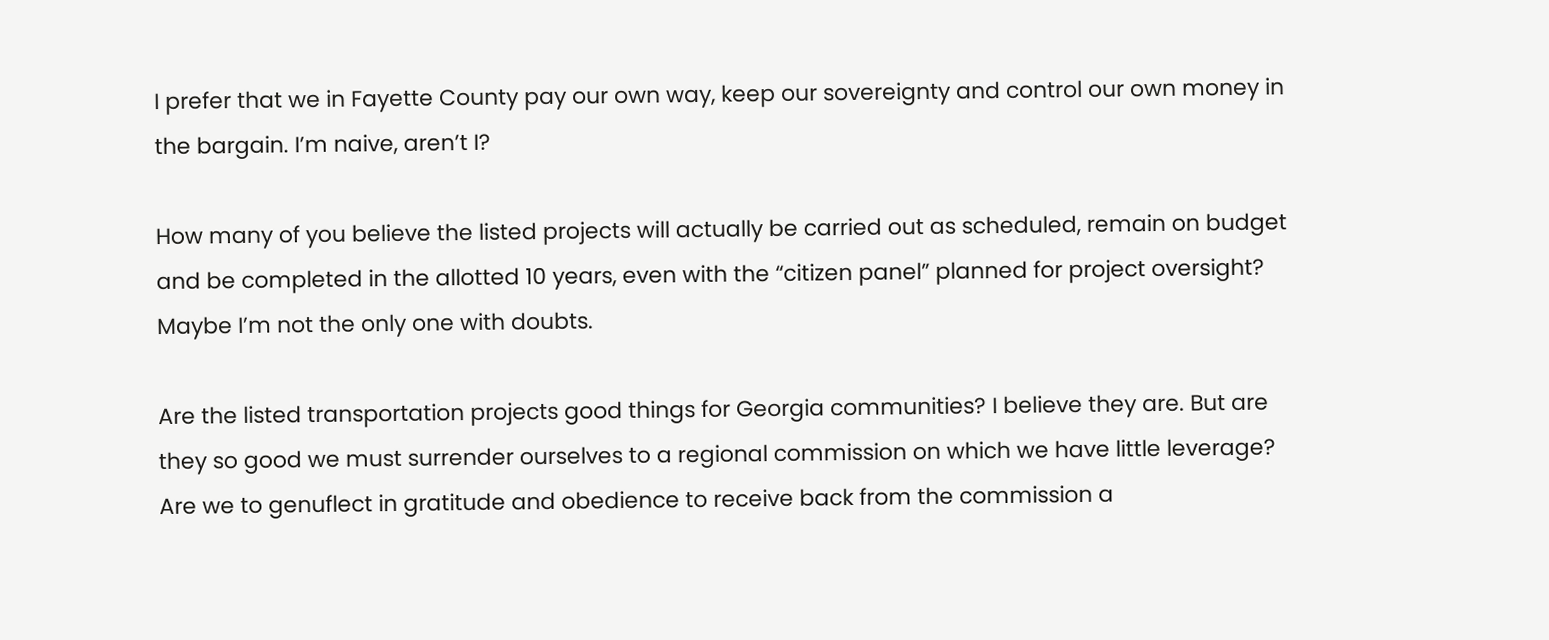I prefer that we in Fayette County pay our own way, keep our sovereignty and control our own money in the bargain. I’m naive, aren’t I?

How many of you believe the listed projects will actually be carried out as scheduled, remain on budget and be completed in the allotted 10 years, even with the “citizen panel” planned for project oversight? Maybe I’m not the only one with doubts.

Are the listed transportation projects good things for Georgia communities? I believe they are. But are they so good we must surrender ourselves to a regional commission on which we have little leverage? Are we to genuflect in gratitude and obedience to receive back from the commission a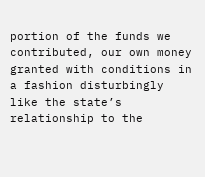portion of the funds we contributed, our own money granted with conditions in a fashion disturbingly like the state’s relationship to the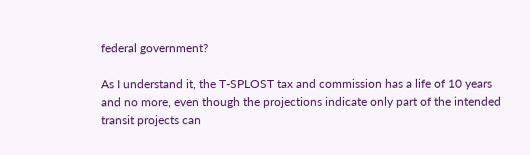federal government?

As I understand it, the T-SPLOST tax and commission has a life of 10 years and no more, even though the projections indicate only part of the intended transit projects can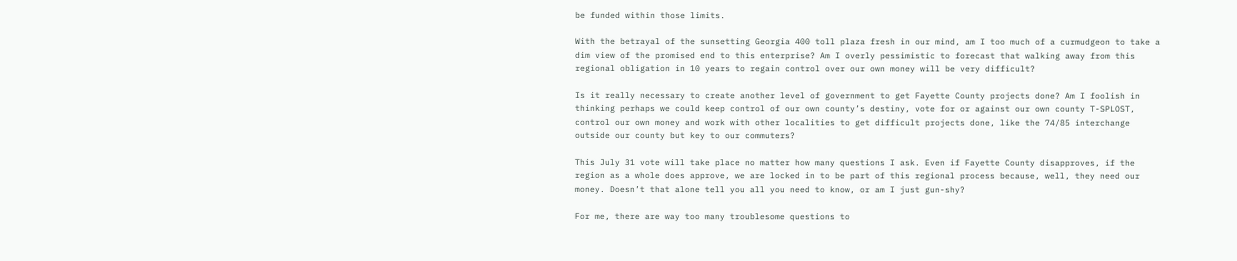be funded within those limits.

With the betrayal of the sunsetting Georgia 400 toll plaza fresh in our mind, am I too much of a curmudgeon to take a dim view of the promised end to this enterprise? Am I overly pessimistic to forecast that walking away from this regional obligation in 10 years to regain control over our own money will be very difficult?

Is it really necessary to create another level of government to get Fayette County projects done? Am I foolish in thinking perhaps we could keep control of our own county’s destiny, vote for or against our own county T-SPLOST, control our own money and work with other localities to get difficult projects done, like the 74/85 interchange outside our county but key to our commuters?

This July 31 vote will take place no matter how many questions I ask. Even if Fayette County disapproves, if the region as a whole does approve, we are locked in to be part of this regional process because, well, they need our money. Doesn’t that alone tell you all you need to know, or am I just gun-shy?

For me, there are way too many troublesome questions to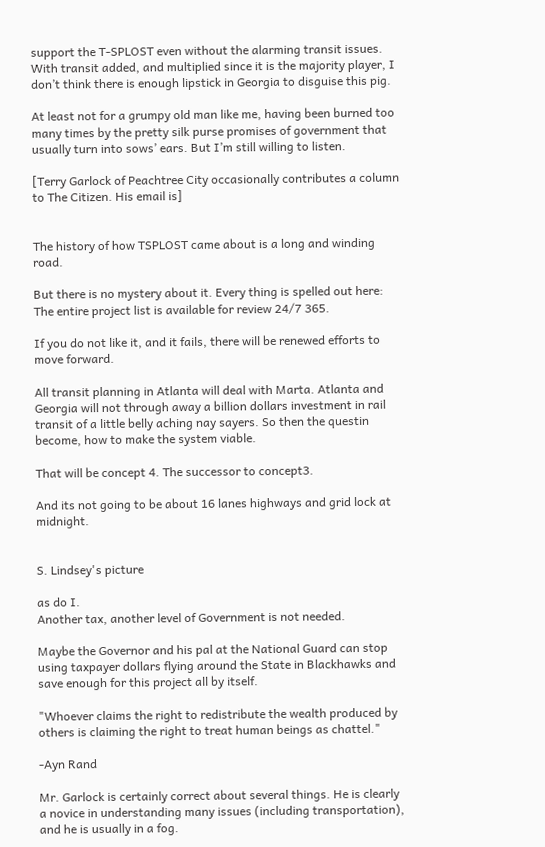support the T-SPLOST even without the alarming transit issues. With transit added, and multiplied since it is the majority player, I don’t think there is enough lipstick in Georgia to disguise this pig.

At least not for a grumpy old man like me, having been burned too many times by the pretty silk purse promises of government that usually turn into sows’ ears. But I’m still willing to listen.

[Terry Garlock of Peachtree City occasionally contributes a column to The Citizen. His email is]


The history of how TSPLOST came about is a long and winding road.

But there is no mystery about it. Every thing is spelled out here:
The entire project list is available for review 24/7 365.

If you do not like it, and it fails, there will be renewed efforts to move forward.

All transit planning in Atlanta will deal with Marta. Atlanta and Georgia will not through away a billion dollars investment in rail transit of a little belly aching nay sayers. So then the questin become, how to make the system viable.

That will be concept 4. The successor to concept3.

And its not going to be about 16 lanes highways and grid lock at midnight.


S. Lindsey's picture

as do I.
Another tax, another level of Government is not needed.

Maybe the Governor and his pal at the National Guard can stop using taxpayer dollars flying around the State in Blackhawks and save enough for this project all by itself.

"Whoever claims the right to redistribute the wealth produced by others is claiming the right to treat human beings as chattel."

-Ayn Rand

Mr. Garlock is certainly correct about several things. He is clearly a novice in understanding many issues (including transportation), and he is usually in a fog.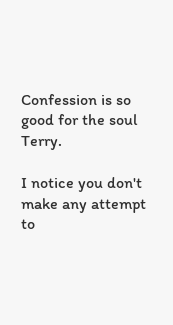Confession is so good for the soul Terry.

I notice you don't make any attempt to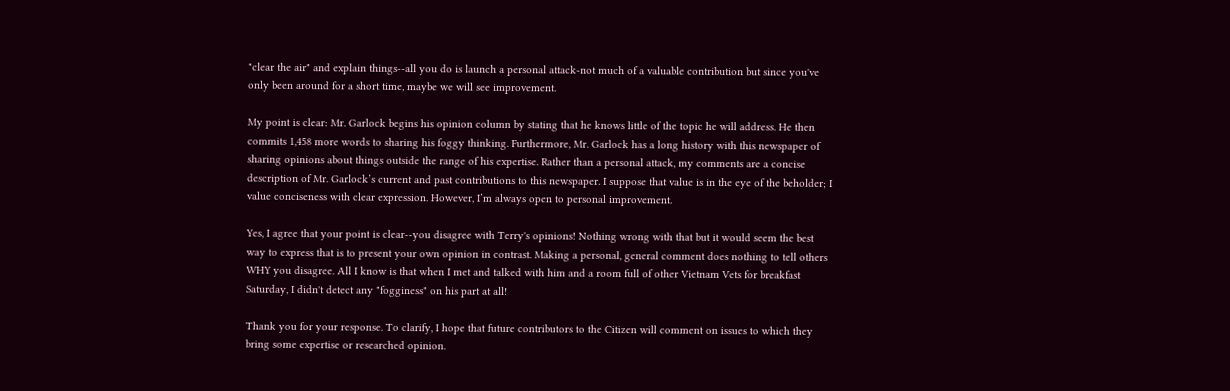"clear the air" and explain things--all you do is launch a personal attack-not much of a valuable contribution but since you've only been around for a short time, maybe we will see improvement.

My point is clear: Mr. Garlock begins his opinion column by stating that he knows little of the topic he will address. He then commits 1,458 more words to sharing his foggy thinking. Furthermore, Mr. Garlock has a long history with this newspaper of sharing opinions about things outside the range of his expertise. Rather than a personal attack, my comments are a concise description of Mr. Garlock’s current and past contributions to this newspaper. I suppose that value is in the eye of the beholder; I value conciseness with clear expression. However, I’m always open to personal improvement.

Yes, I agree that your point is clear--you disagree with Terry's opinions! Nothing wrong with that but it would seem the best way to express that is to present your own opinion in contrast. Making a personal, general comment does nothing to tell others WHY you disagree. All I know is that when I met and talked with him and a room full of other Vietnam Vets for breakfast Saturday, I didn't detect any "fogginess" on his part at all!

Thank you for your response. To clarify, I hope that future contributors to the Citizen will comment on issues to which they bring some expertise or researched opinion.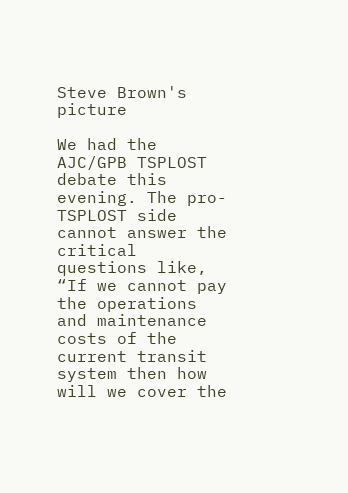Steve Brown's picture

We had the AJC/GPB TSPLOST debate this evening. The pro-TSPLOST side cannot answer the critical questions like, “If we cannot pay the operations and maintenance costs of the current transit system then how will we cover the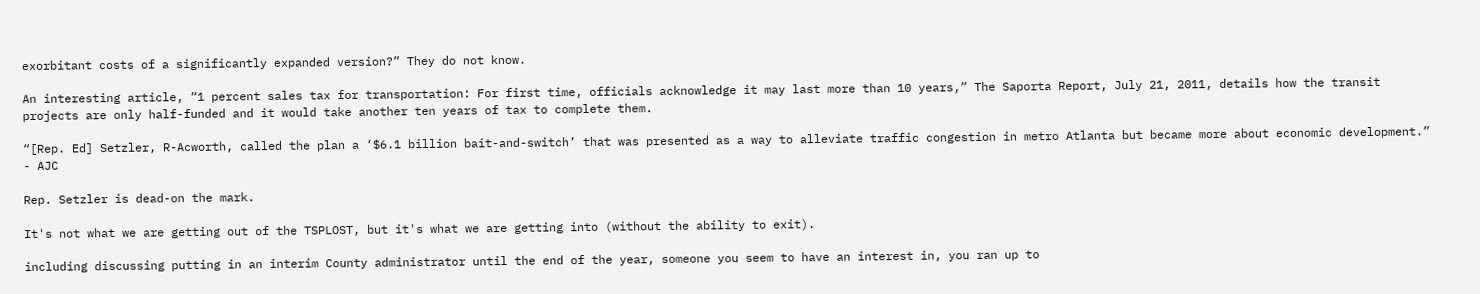exorbitant costs of a significantly expanded version?” They do not know.

An interesting article, “1 percent sales tax for transportation: For first time, officials acknowledge it may last more than 10 years,” The Saporta Report, July 21, 2011, details how the transit projects are only half-funded and it would take another ten years of tax to complete them.

“[Rep. Ed] Setzler, R-Acworth, called the plan a ‘$6.1 billion bait-and-switch’ that was presented as a way to alleviate traffic congestion in metro Atlanta but became more about economic development.” - AJC

Rep. Setzler is dead-on the mark.

It's not what we are getting out of the TSPLOST, but it's what we are getting into (without the ability to exit).

including discussing putting in an interim County administrator until the end of the year, someone you seem to have an interest in, you ran up to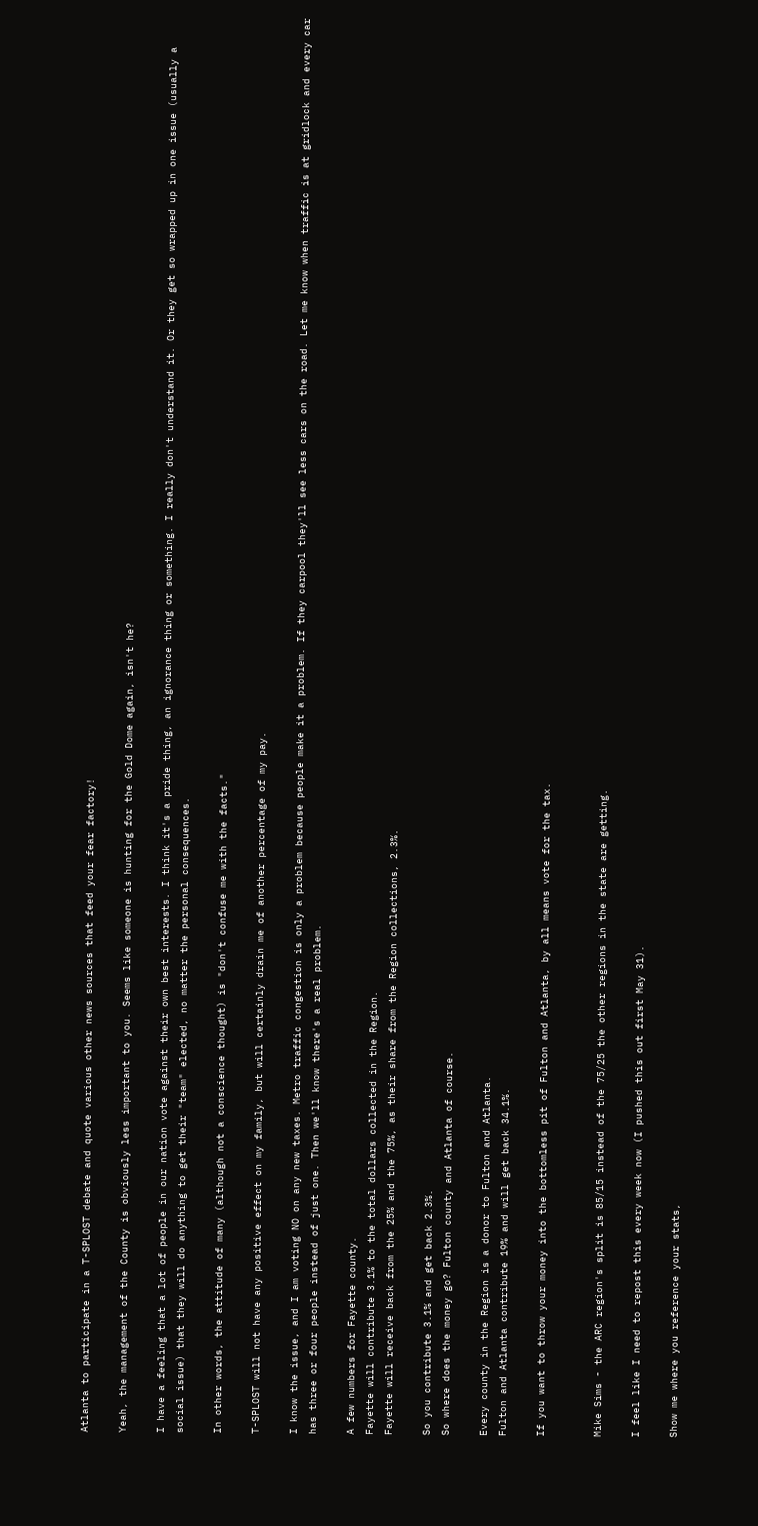Atlanta to participate in a T-SPLOST debate and quote various other news sources that feed your fear factory!

Yeah, the management of the County is obviously less important to you. Seems like someone is hunting for the Gold Dome again, isn't he?

I have a feeling that a lot of people in our nation vote against their own best interests. I think it's a pride thing, an ignorance thing or something. I really don't understand it. Or they get so wrapped up in one issue (usually a social issue) that they will do anything to get their "team" elected, no matter the personal consequences.

In other words, the attitude of many (although not a conscience thought) is "don't confuse me with the facts."

T-SPLOST will not have any positive effect on my family, but will certainly drain me of another percentage of my pay.

I know the issue, and I am voting NO on any new taxes. Metro traffic congestion is only a problem because people make it a problem. If they carpool they'll see less cars on the road. Let me know when traffic is at gridlock and every car has three or four people instead of just one. Then we'll know there's a real problem.

A few numbers for Fayette county.
Fayette will contribute 3.1% to the total dollars collected in the Region.
Fayette will receive back from the 25% and the 75%, as their share from the Region collections, 2.3%.

So you contribute 3.1% and get back 2.3%.
So where does the money go? Fulton county and Atlanta of course.

Every county in the Region is a donor to Fulton and Atlanta.
Fulton and Atlanta contribute 19% and will get back 34.1%.

If you want to throw your money into the bottomless pit of Fulton and Atlanta, by all means vote for the tax.


Mike Sims - the ARC region's split is 85/15 instead of the 75/25 the other regions in the state are getting.

I feel like I need to repost this every week now (I pushed this out first May 31).

Show me where you reference your stats,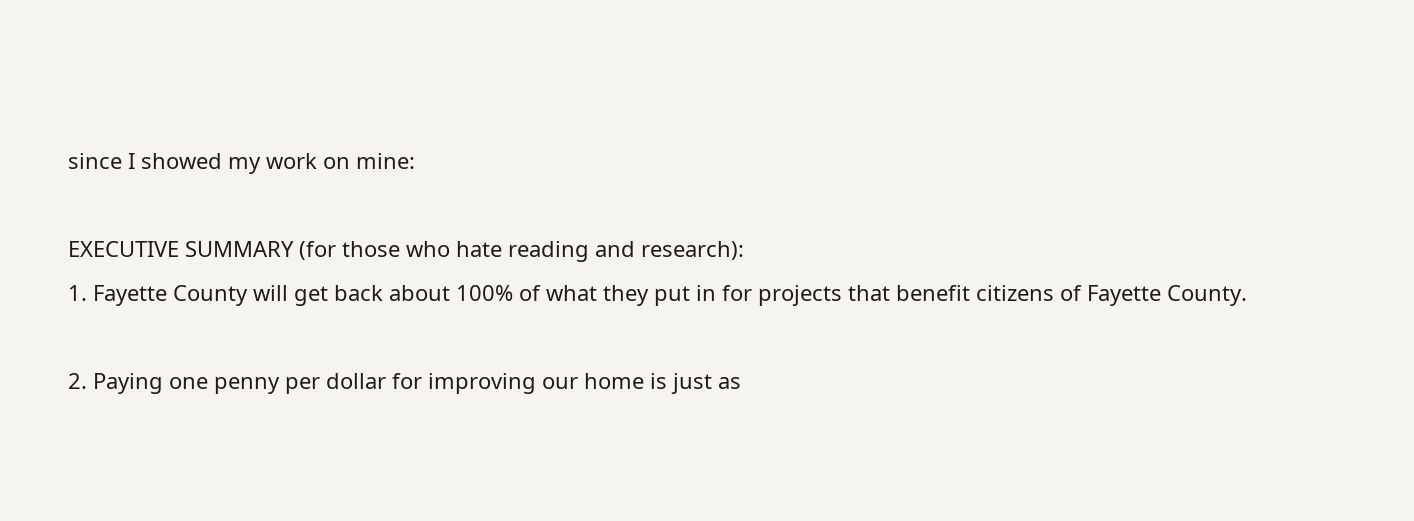since I showed my work on mine:

EXECUTIVE SUMMARY (for those who hate reading and research):
1. Fayette County will get back about 100% of what they put in for projects that benefit citizens of Fayette County.

2. Paying one penny per dollar for improving our home is just as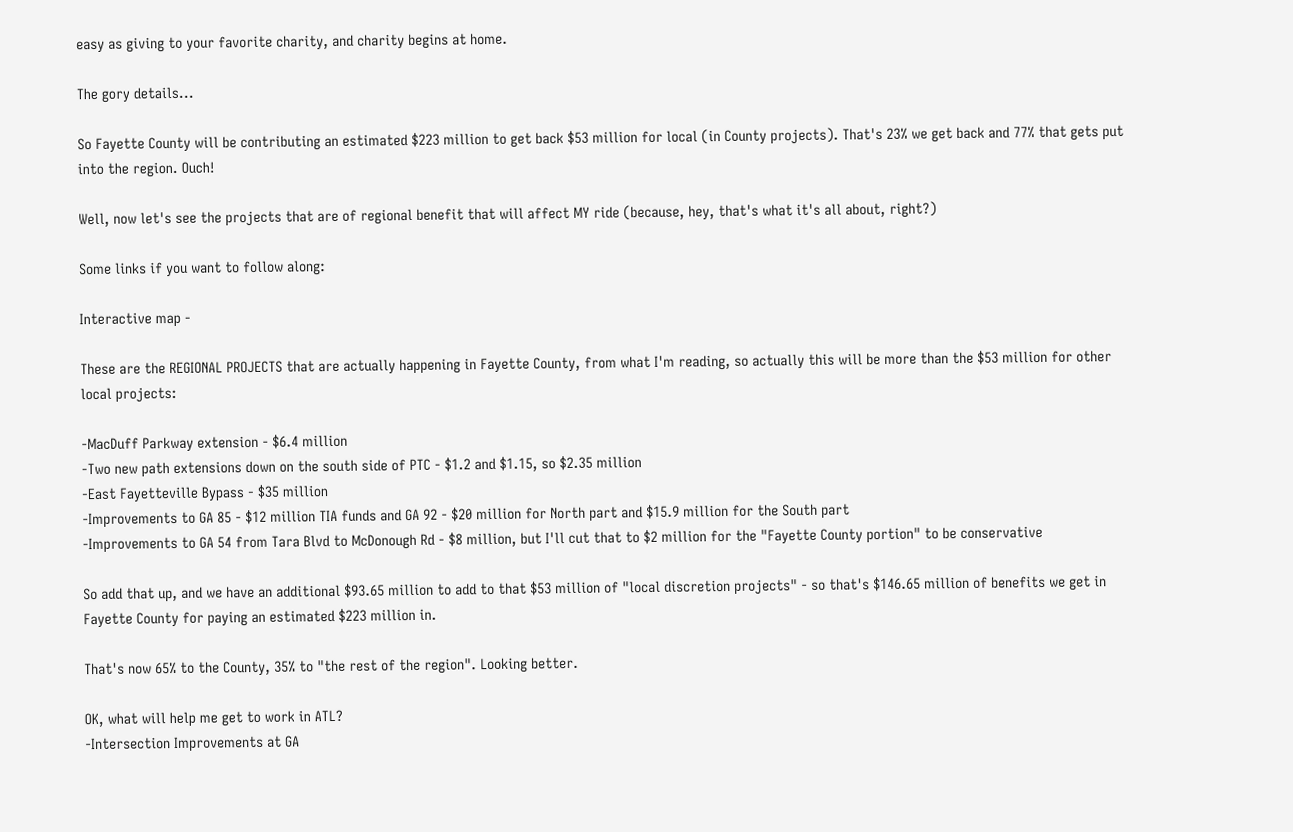easy as giving to your favorite charity, and charity begins at home.

The gory details...

So Fayette County will be contributing an estimated $223 million to get back $53 million for local (in County projects). That's 23% we get back and 77% that gets put into the region. Ouch!

Well, now let's see the projects that are of regional benefit that will affect MY ride (because, hey, that's what it's all about, right?)

Some links if you want to follow along:

Interactive map -

These are the REGIONAL PROJECTS that are actually happening in Fayette County, from what I'm reading, so actually this will be more than the $53 million for other local projects:

-MacDuff Parkway extension - $6.4 million
-Two new path extensions down on the south side of PTC - $1.2 and $1.15, so $2.35 million
-East Fayetteville Bypass - $35 million
-Improvements to GA 85 - $12 million TIA funds and GA 92 - $20 million for North part and $15.9 million for the South part
-Improvements to GA 54 from Tara Blvd to McDonough Rd - $8 million, but I'll cut that to $2 million for the "Fayette County portion" to be conservative

So add that up, and we have an additional $93.65 million to add to that $53 million of "local discretion projects" - so that's $146.65 million of benefits we get in Fayette County for paying an estimated $223 million in.

That's now 65% to the County, 35% to "the rest of the region". Looking better.

OK, what will help me get to work in ATL?
-Intersection Improvements at GA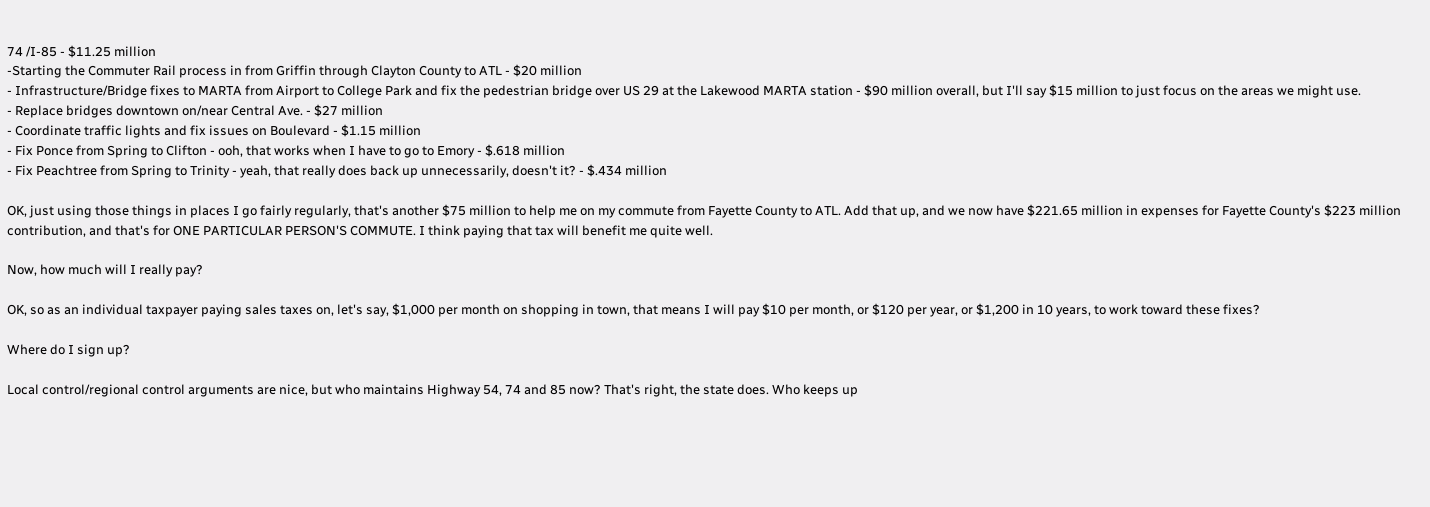74 /I-85 - $11.25 million
-Starting the Commuter Rail process in from Griffin through Clayton County to ATL - $20 million
- Infrastructure/Bridge fixes to MARTA from Airport to College Park and fix the pedestrian bridge over US 29 at the Lakewood MARTA station - $90 million overall, but I'll say $15 million to just focus on the areas we might use.
- Replace bridges downtown on/near Central Ave. - $27 million
- Coordinate traffic lights and fix issues on Boulevard - $1.15 million
- Fix Ponce from Spring to Clifton - ooh, that works when I have to go to Emory - $.618 million
- Fix Peachtree from Spring to Trinity - yeah, that really does back up unnecessarily, doesn't it? - $.434 million

OK, just using those things in places I go fairly regularly, that's another $75 million to help me on my commute from Fayette County to ATL. Add that up, and we now have $221.65 million in expenses for Fayette County's $223 million contribution, and that's for ONE PARTICULAR PERSON'S COMMUTE. I think paying that tax will benefit me quite well.

Now, how much will I really pay?

OK, so as an individual taxpayer paying sales taxes on, let's say, $1,000 per month on shopping in town, that means I will pay $10 per month, or $120 per year, or $1,200 in 10 years, to work toward these fixes?

Where do I sign up?

Local control/regional control arguments are nice, but who maintains Highway 54, 74 and 85 now? That's right, the state does. Who keeps up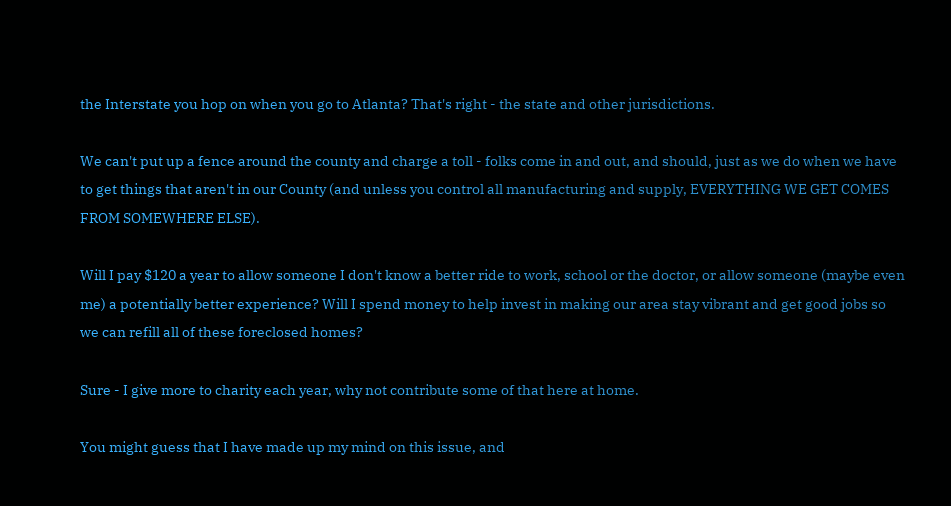the Interstate you hop on when you go to Atlanta? That's right - the state and other jurisdictions.

We can't put up a fence around the county and charge a toll - folks come in and out, and should, just as we do when we have to get things that aren't in our County (and unless you control all manufacturing and supply, EVERYTHING WE GET COMES FROM SOMEWHERE ELSE).

Will I pay $120 a year to allow someone I don't know a better ride to work, school or the doctor, or allow someone (maybe even me) a potentially better experience? Will I spend money to help invest in making our area stay vibrant and get good jobs so we can refill all of these foreclosed homes?

Sure - I give more to charity each year, why not contribute some of that here at home.

You might guess that I have made up my mind on this issue, and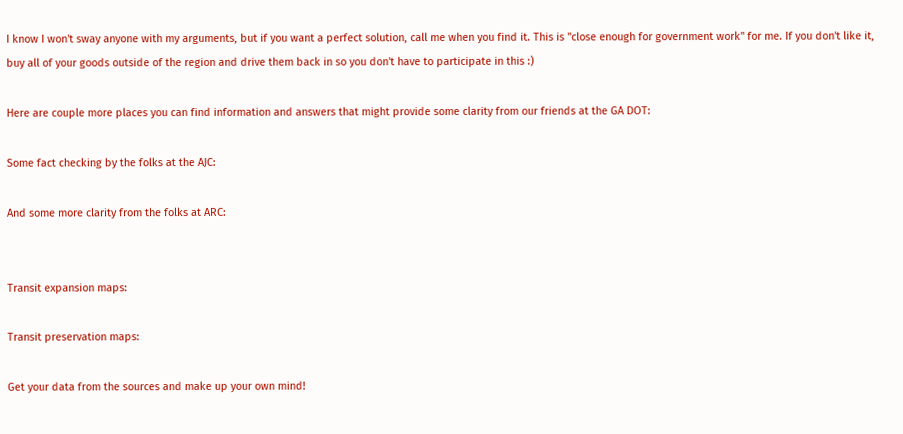I know I won't sway anyone with my arguments, but if you want a perfect solution, call me when you find it. This is "close enough for government work" for me. If you don't like it, buy all of your goods outside of the region and drive them back in so you don't have to participate in this :)

Here are couple more places you can find information and answers that might provide some clarity from our friends at the GA DOT:

Some fact checking by the folks at the AJC:

And some more clarity from the folks at ARC:


Transit expansion maps:

Transit preservation maps:

Get your data from the sources and make up your own mind!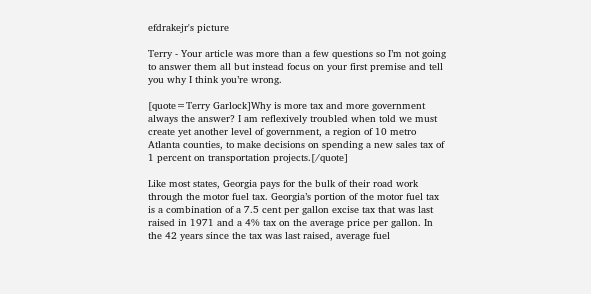efdrakejr's picture

Terry - Your article was more than a few questions so I’m not going to answer them all but instead focus on your first premise and tell you why I think you’re wrong.

[quote=Terry Garlock]Why is more tax and more government always the answer? I am reflexively troubled when told we must create yet another level of government, a region of 10 metro Atlanta counties, to make decisions on spending a new sales tax of 1 percent on transportation projects.[/quote]

Like most states, Georgia pays for the bulk of their road work through the motor fuel tax. Georgia’s portion of the motor fuel tax is a combination of a 7.5 cent per gallon excise tax that was last raised in 1971 and a 4% tax on the average price per gallon. In the 42 years since the tax was last raised, average fuel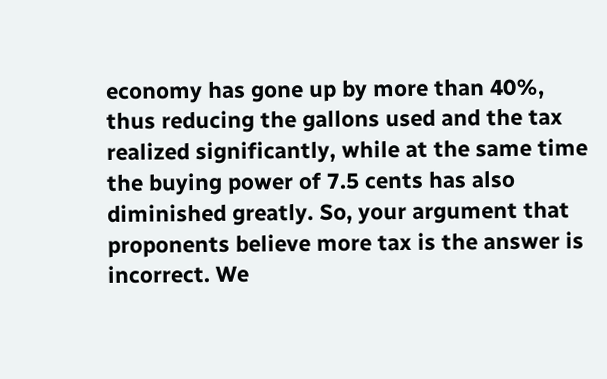economy has gone up by more than 40%, thus reducing the gallons used and the tax realized significantly, while at the same time the buying power of 7.5 cents has also diminished greatly. So, your argument that proponents believe more tax is the answer is incorrect. We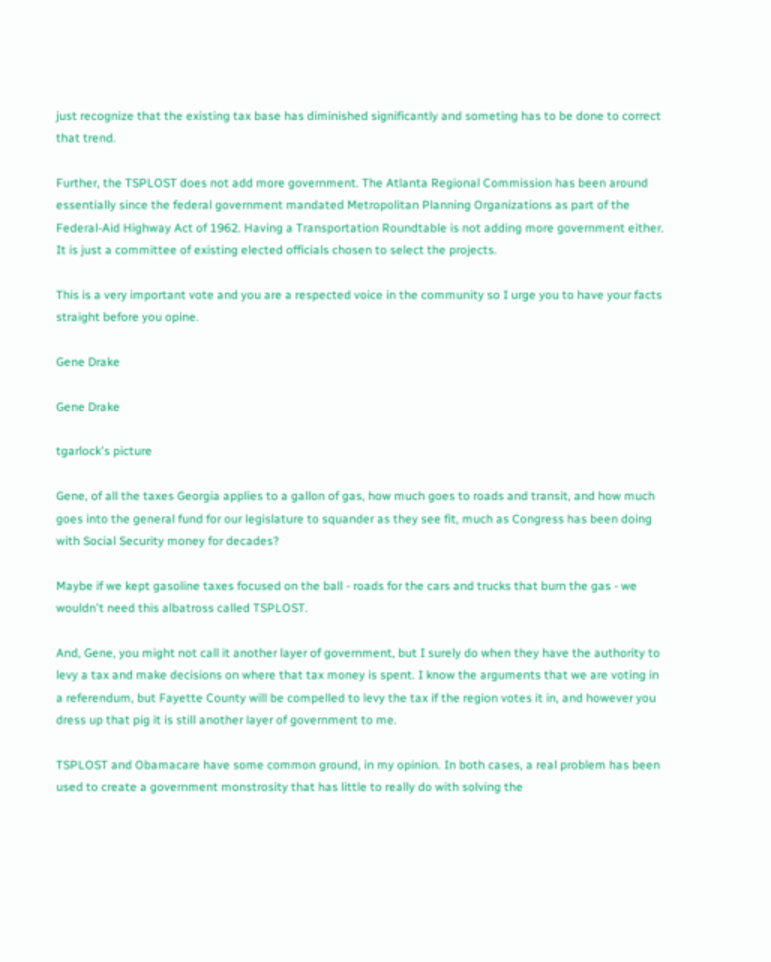just recognize that the existing tax base has diminished significantly and someting has to be done to correct that trend.

Further, the TSPLOST does not add more government. The Atlanta Regional Commission has been around essentially since the federal government mandated Metropolitan Planning Organizations as part of the Federal-Aid Highway Act of 1962. Having a Transportation Roundtable is not adding more government either. It is just a committee of existing elected officials chosen to select the projects.

This is a very important vote and you are a respected voice in the community so I urge you to have your facts straight before you opine.

Gene Drake

Gene Drake

tgarlock's picture

Gene, of all the taxes Georgia applies to a gallon of gas, how much goes to roads and transit, and how much goes into the general fund for our legislature to squander as they see fit, much as Congress has been doing with Social Security money for decades?

Maybe if we kept gasoline taxes focused on the ball - roads for the cars and trucks that burn the gas - we wouldn't need this albatross called TSPLOST.

And, Gene, you might not call it another layer of government, but I surely do when they have the authority to levy a tax and make decisions on where that tax money is spent. I know the arguments that we are voting in a referendum, but Fayette County will be compelled to levy the tax if the region votes it in, and however you dress up that pig it is still another layer of government to me.

TSPLOST and Obamacare have some common ground, in my opinion. In both cases, a real problem has been used to create a government monstrosity that has little to really do with solving the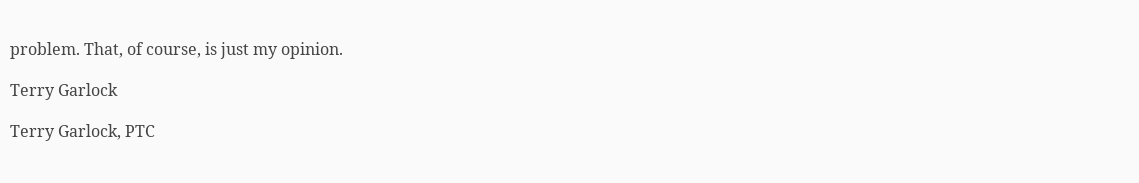problem. That, of course, is just my opinion.

Terry Garlock

Terry Garlock, PTC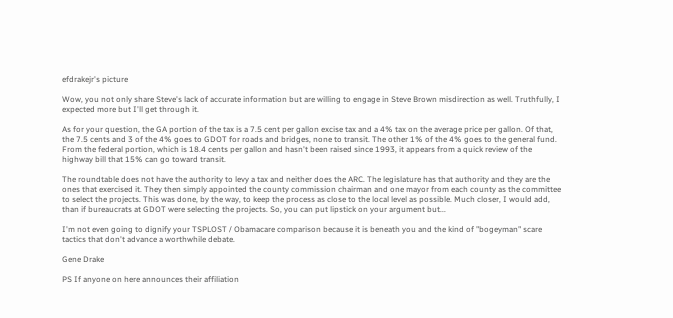efdrakejr's picture

Wow, you not only share Steve's lack of accurate information but are willing to engage in Steve Brown misdirection as well. Truthfully, I expected more but I'll get through it.

As for your question, the GA portion of the tax is a 7.5 cent per gallon excise tax and a 4% tax on the average price per gallon. Of that, the 7.5 cents and 3 of the 4% goes to GDOT for roads and bridges, none to transit. The other 1% of the 4% goes to the general fund. From the federal portion, which is 18.4 cents per gallon and hasn't been raised since 1993, it appears from a quick review of the highway bill that 15% can go toward transit.

The roundtable does not have the authority to levy a tax and neither does the ARC. The legislature has that authority and they are the ones that exercised it. They then simply appointed the county commission chairman and one mayor from each county as the committee to select the projects. This was done, by the way, to keep the process as close to the local level as possible. Much closer, I would add, than if bureaucrats at GDOT were selecting the projects. So, you can put lipstick on your argument but...

I'm not even going to dignify your TSPLOST / Obamacare comparison because it is beneath you and the kind of "bogeyman" scare tactics that don't advance a worthwhile debate.

Gene Drake

PS If anyone on here announces their affiliation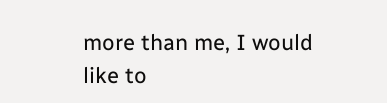more than me, I would like to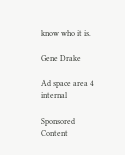know who it is.

Gene Drake

Ad space area 4 internal

Sponsored Content